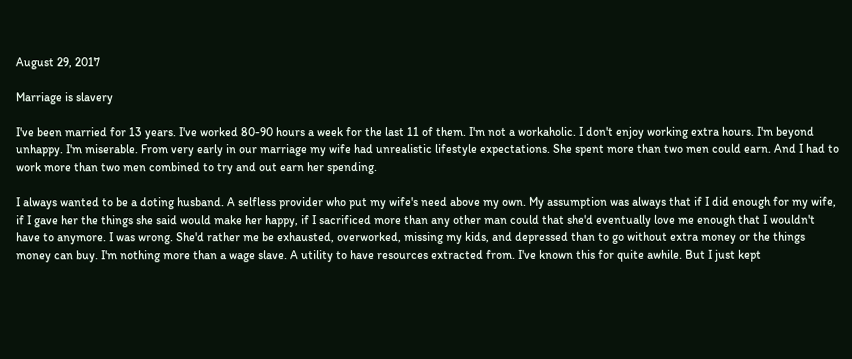August 29, 2017

Marriage is slavery

I've been married for 13 years. I've worked 80-90 hours a week for the last 11 of them. I'm not a workaholic. I don't enjoy working extra hours. I'm beyond unhappy. I'm miserable. From very early in our marriage my wife had unrealistic lifestyle expectations. She spent more than two men could earn. And I had to work more than two men combined to try and out earn her spending.

I always wanted to be a doting husband. A selfless provider who put my wife's need above my own. My assumption was always that if I did enough for my wife, if I gave her the things she said would make her happy, if I sacrificed more than any other man could that she'd eventually love me enough that I wouldn't have to anymore. I was wrong. She'd rather me be exhausted, overworked, missing my kids, and depressed than to go without extra money or the things money can buy. I'm nothing more than a wage slave. A utility to have resources extracted from. I've known this for quite awhile. But I just kept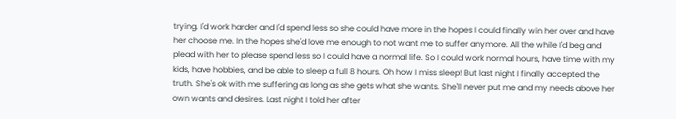trying. I'd work harder and I'd spend less so she could have more in the hopes I could finally win her over and have her choose me. In the hopes she'd love me enough to not want me to suffer anymore. All the while I'd beg and plead with her to please spend less so I could have a normal life. So I could work normal hours, have time with my kids, have hobbies, and be able to sleep a full 8 hours. Oh how I miss sleep! But last night I finally accepted the truth. She's ok with me suffering as long as she gets what she wants. She'll never put me and my needs above her own wants and desires. Last night I told her after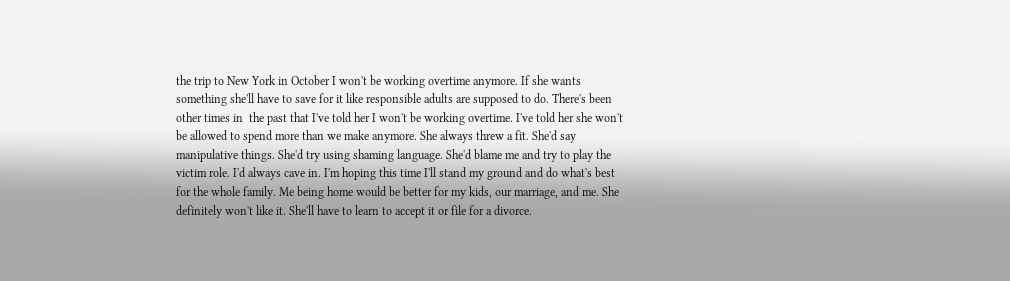the trip to New York in October I won't be working overtime anymore. If she wants something she'll have to save for it like responsible adults are supposed to do. There's been other times in  the past that I've told her I won't be working overtime. I've told her she won't be allowed to spend more than we make anymore. She always threw a fit. She'd say manipulative things. She'd try using shaming language. She'd blame me and try to play the victim role. I'd always cave in. I'm hoping this time I'll stand my ground and do what's best for the whole family. Me being home would be better for my kids, our marriage, and me. She definitely won't like it. She'll have to learn to accept it or file for a divorce.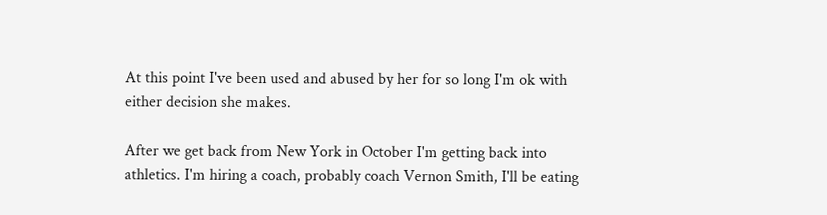At this point I've been used and abused by her for so long I'm ok with either decision she makes.

After we get back from New York in October I'm getting back into athletics. I'm hiring a coach, probably coach Vernon Smith, I'll be eating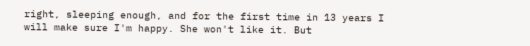right, sleeping enough, and for the first time in 13 years I will make sure I'm happy. She won't like it. But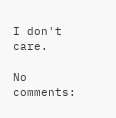I don't care.

No comments: